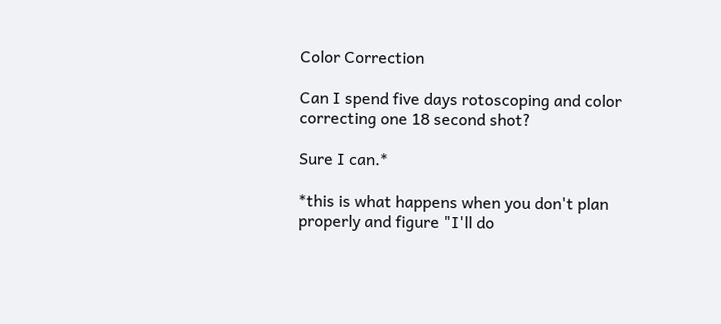Color Correction

Can I spend five days rotoscoping and color correcting one 18 second shot?

Sure I can.*

*this is what happens when you don't plan properly and figure "I'll do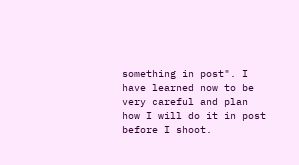something in post". I have learned now to be very careful and plan how I will do it in post before I shoot.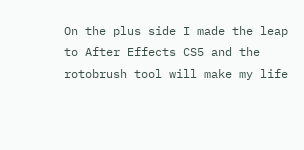On the plus side I made the leap to After Effects CS5 and the rotobrush tool will make my life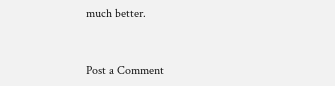much better.


Post a Comment